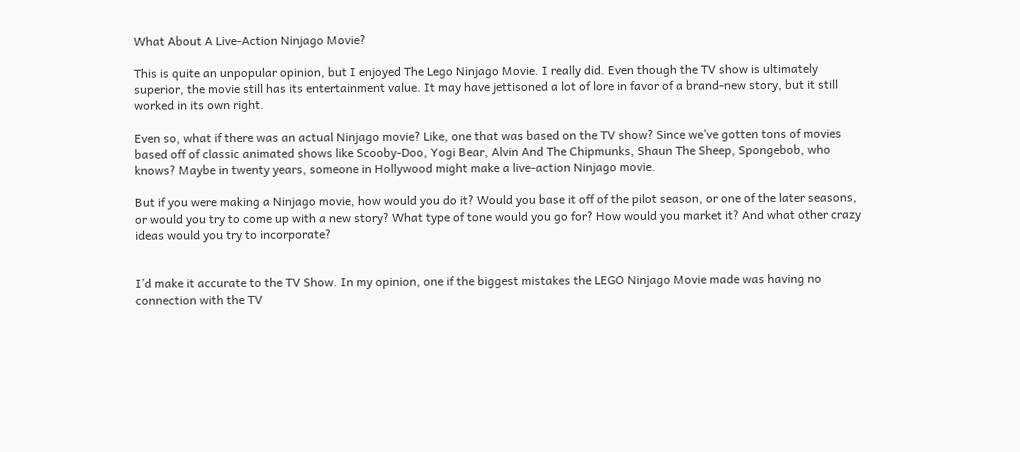What About A Live-Action Ninjago Movie?

This is quite an unpopular opinion, but I enjoyed The Lego Ninjago Movie. I really did. Even though the TV show is ultimately superior, the movie still has its entertainment value. It may have jettisoned a lot of lore in favor of a brand-new story, but it still worked in its own right.

Even so, what if there was an actual Ninjago movie? Like, one that was based on the TV show? Since we’ve gotten tons of movies based off of classic animated shows like Scooby-Doo, Yogi Bear, Alvin And The Chipmunks, Shaun The Sheep, Spongebob, who knows? Maybe in twenty years, someone in Hollywood might make a live-action Ninjago movie.

But if you were making a Ninjago movie, how would you do it? Would you base it off of the pilot season, or one of the later seasons, or would you try to come up with a new story? What type of tone would you go for? How would you market it? And what other crazy ideas would you try to incorporate?


I’d make it accurate to the TV Show. In my opinion, one if the biggest mistakes the LEGO Ninjago Movie made was having no connection with the TV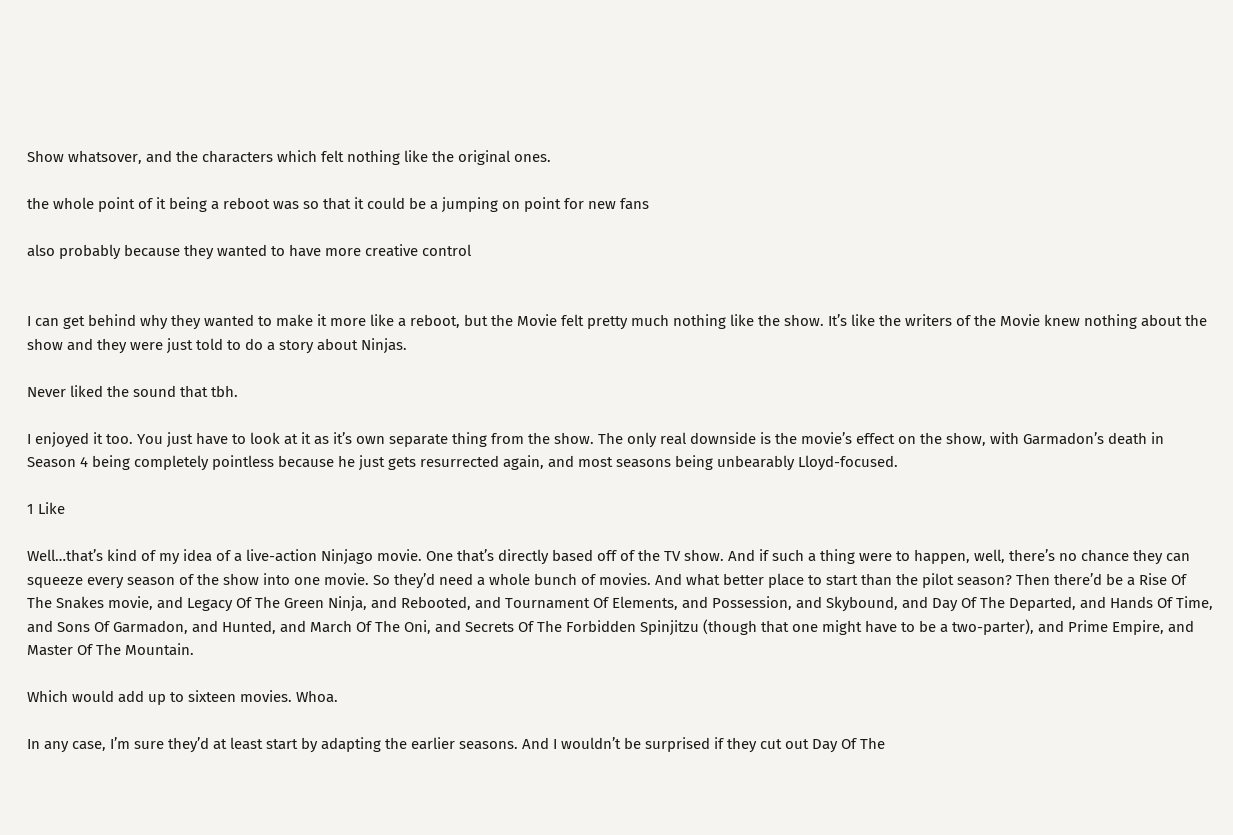Show whatsover, and the characters which felt nothing like the original ones.

the whole point of it being a reboot was so that it could be a jumping on point for new fans

also probably because they wanted to have more creative control


I can get behind why they wanted to make it more like a reboot, but the Movie felt pretty much nothing like the show. It’s like the writers of the Movie knew nothing about the show and they were just told to do a story about Ninjas.

Never liked the sound that tbh.

I enjoyed it too. You just have to look at it as it’s own separate thing from the show. The only real downside is the movie’s effect on the show, with Garmadon’s death in Season 4 being completely pointless because he just gets resurrected again, and most seasons being unbearably Lloyd-focused.

1 Like

Well…that’s kind of my idea of a live-action Ninjago movie. One that’s directly based off of the TV show. And if such a thing were to happen, well, there’s no chance they can squeeze every season of the show into one movie. So they’d need a whole bunch of movies. And what better place to start than the pilot season? Then there’d be a Rise Of The Snakes movie, and Legacy Of The Green Ninja, and Rebooted, and Tournament Of Elements, and Possession, and Skybound, and Day Of The Departed, and Hands Of Time, and Sons Of Garmadon, and Hunted, and March Of The Oni, and Secrets Of The Forbidden Spinjitzu (though that one might have to be a two-parter), and Prime Empire, and Master Of The Mountain.

Which would add up to sixteen movies. Whoa.

In any case, I’m sure they’d at least start by adapting the earlier seasons. And I wouldn’t be surprised if they cut out Day Of The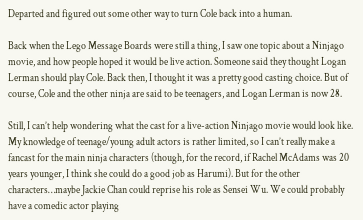Departed and figured out some other way to turn Cole back into a human.

Back when the Lego Message Boards were still a thing, I saw one topic about a Ninjago movie, and how people hoped it would be live action. Someone said they thought Logan Lerman should play Cole. Back then, I thought it was a pretty good casting choice. But of course, Cole and the other ninja are said to be teenagers, and Logan Lerman is now 28.

Still, I can’t help wondering what the cast for a live-action Ninjago movie would look like. My knowledge of teenage/young adult actors is rather limited, so I can’t really make a fancast for the main ninja characters (though, for the record, if Rachel McAdams was 20 years younger, I think she could do a good job as Harumi). But for the other characters…maybe Jackie Chan could reprise his role as Sensei Wu. We could probably have a comedic actor playing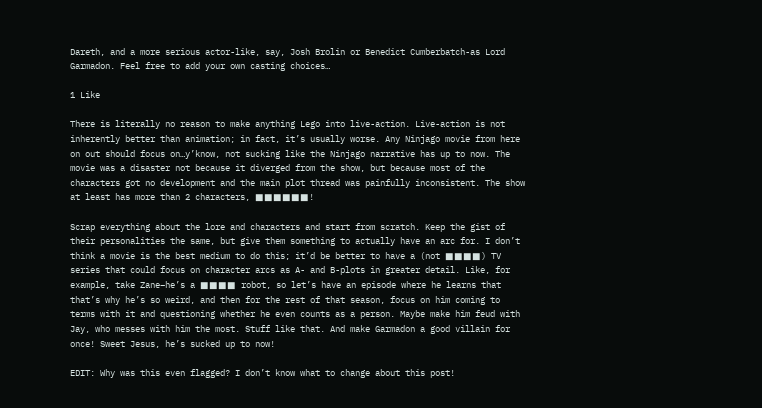Dareth, and a more serious actor-like, say, Josh Brolin or Benedict Cumberbatch-as Lord Garmadon. Feel free to add your own casting choices…

1 Like

There is literally no reason to make anything Lego into live-action. Live-action is not inherently better than animation; in fact, it’s usually worse. Any Ninjago movie from here on out should focus on…y’know, not sucking like the Ninjago narrative has up to now. The movie was a disaster not because it diverged from the show, but because most of the characters got no development and the main plot thread was painfully inconsistent. The show at least has more than 2 characters, ■■■■■■!

Scrap everything about the lore and characters and start from scratch. Keep the gist of their personalities the same, but give them something to actually have an arc for. I don’t think a movie is the best medium to do this; it’d be better to have a (not ■■■■) TV series that could focus on character arcs as A- and B-plots in greater detail. Like, for example, take Zane–he’s a ■■■■ robot, so let’s have an episode where he learns that that’s why he’s so weird, and then for the rest of that season, focus on him coming to terms with it and questioning whether he even counts as a person. Maybe make him feud with Jay, who messes with him the most. Stuff like that. And make Garmadon a good villain for once! Sweet Jesus, he’s sucked up to now!

EDIT: Why was this even flagged? I don’t know what to change about this post!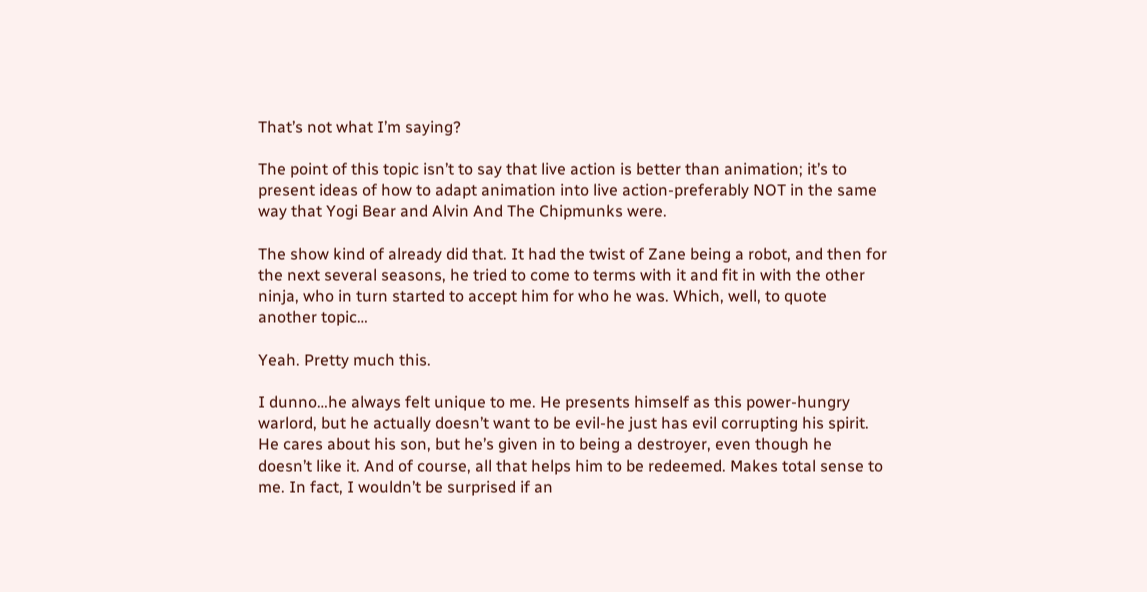That’s not what I’m saying?

The point of this topic isn’t to say that live action is better than animation; it’s to present ideas of how to adapt animation into live action-preferably NOT in the same way that Yogi Bear and Alvin And The Chipmunks were.

The show kind of already did that. It had the twist of Zane being a robot, and then for the next several seasons, he tried to come to terms with it and fit in with the other ninja, who in turn started to accept him for who he was. Which, well, to quote another topic…

Yeah. Pretty much this.

I dunno…he always felt unique to me. He presents himself as this power-hungry warlord, but he actually doesn’t want to be evil-he just has evil corrupting his spirit. He cares about his son, but he’s given in to being a destroyer, even though he doesn’t like it. And of course, all that helps him to be redeemed. Makes total sense to me. In fact, I wouldn’t be surprised if an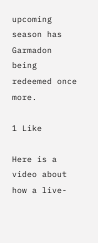upcoming season has Garmadon being redeemed once more.

1 Like

Here is a video about how a live-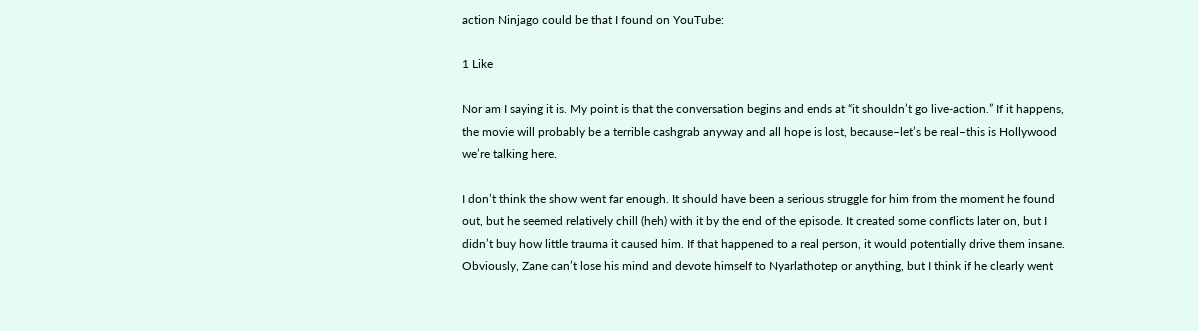action Ninjago could be that I found on YouTube:

1 Like

Nor am I saying it is. My point is that the conversation begins and ends at “it shouldn’t go live-action.” If it happens, the movie will probably be a terrible cashgrab anyway and all hope is lost, because–let’s be real–this is Hollywood we’re talking here.

I don’t think the show went far enough. It should have been a serious struggle for him from the moment he found out, but he seemed relatively chill (heh) with it by the end of the episode. It created some conflicts later on, but I didn’t buy how little trauma it caused him. If that happened to a real person, it would potentially drive them insane. Obviously, Zane can’t lose his mind and devote himself to Nyarlathotep or anything, but I think if he clearly went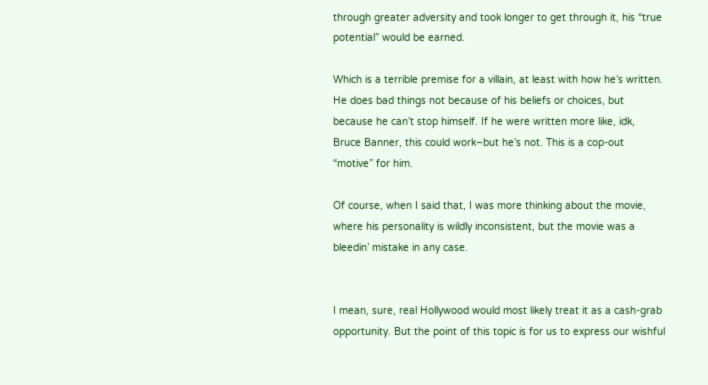through greater adversity and took longer to get through it, his “true potential” would be earned.

Which is a terrible premise for a villain, at least with how he’s written. He does bad things not because of his beliefs or choices, but because he can’t stop himself. If he were written more like, idk, Bruce Banner, this could work–but he’s not. This is a cop-out “motive” for him.

Of course, when I said that, I was more thinking about the movie, where his personality is wildly inconsistent, but the movie was a bleedin’ mistake in any case.


I mean, sure, real Hollywood would most likely treat it as a cash-grab opportunity. But the point of this topic is for us to express our wishful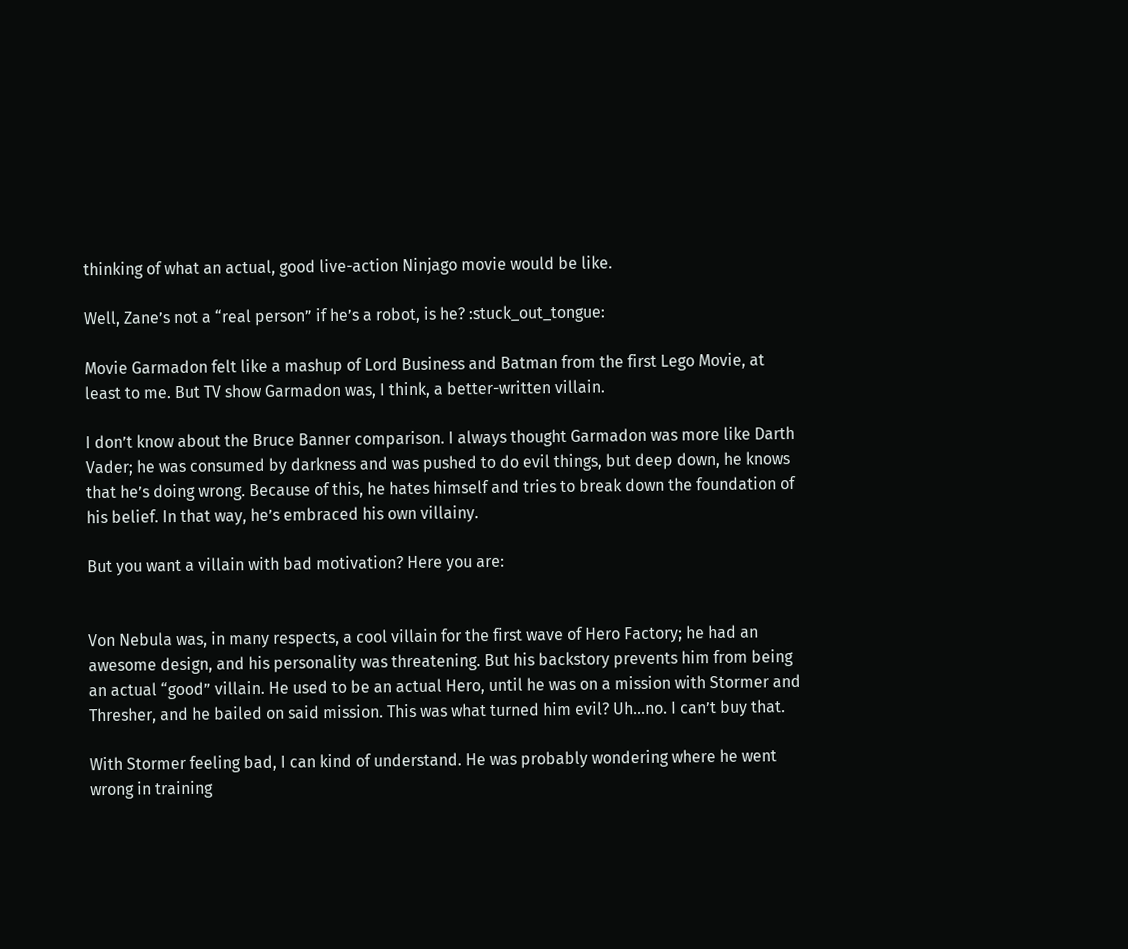thinking of what an actual, good live-action Ninjago movie would be like.

Well, Zane’s not a “real person” if he’s a robot, is he? :stuck_out_tongue:

Movie Garmadon felt like a mashup of Lord Business and Batman from the first Lego Movie, at least to me. But TV show Garmadon was, I think, a better-written villain.

I don’t know about the Bruce Banner comparison. I always thought Garmadon was more like Darth Vader; he was consumed by darkness and was pushed to do evil things, but deep down, he knows that he’s doing wrong. Because of this, he hates himself and tries to break down the foundation of his belief. In that way, he’s embraced his own villainy.

But you want a villain with bad motivation? Here you are:


Von Nebula was, in many respects, a cool villain for the first wave of Hero Factory; he had an awesome design, and his personality was threatening. But his backstory prevents him from being an actual “good” villain. He used to be an actual Hero, until he was on a mission with Stormer and Thresher, and he bailed on said mission. This was what turned him evil? Uh…no. I can’t buy that.

With Stormer feeling bad, I can kind of understand. He was probably wondering where he went wrong in training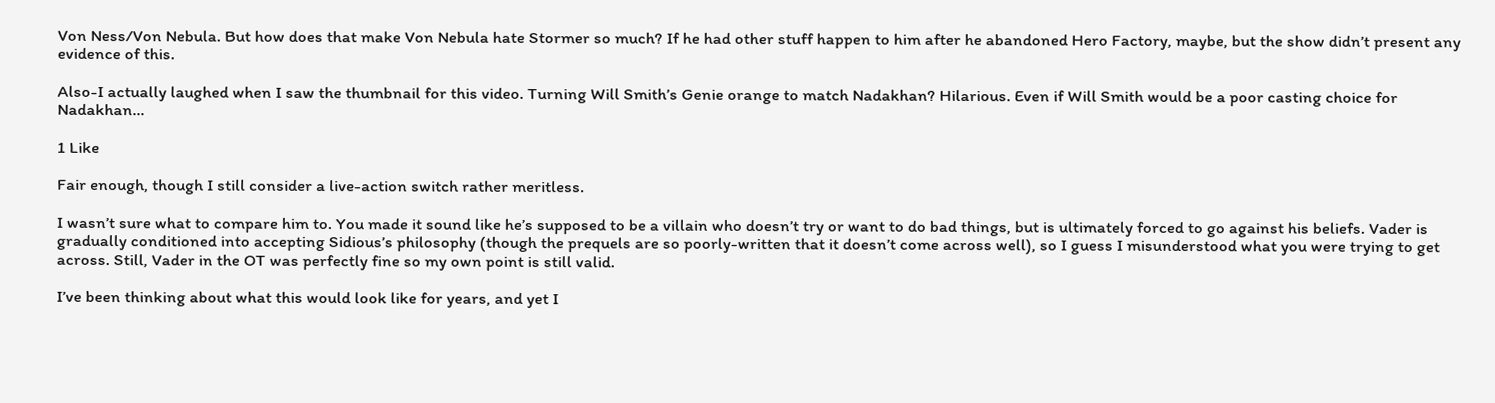Von Ness/Von Nebula. But how does that make Von Nebula hate Stormer so much? If he had other stuff happen to him after he abandoned Hero Factory, maybe, but the show didn’t present any evidence of this.

Also-I actually laughed when I saw the thumbnail for this video. Turning Will Smith’s Genie orange to match Nadakhan? Hilarious. Even if Will Smith would be a poor casting choice for Nadakhan…

1 Like

Fair enough, though I still consider a live-action switch rather meritless.

I wasn’t sure what to compare him to. You made it sound like he’s supposed to be a villain who doesn’t try or want to do bad things, but is ultimately forced to go against his beliefs. Vader is gradually conditioned into accepting Sidious’s philosophy (though the prequels are so poorly-written that it doesn’t come across well), so I guess I misunderstood what you were trying to get across. Still, Vader in the OT was perfectly fine so my own point is still valid.

I’ve been thinking about what this would look like for years, and yet I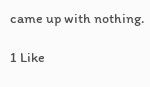came up with nothing.

1 Like